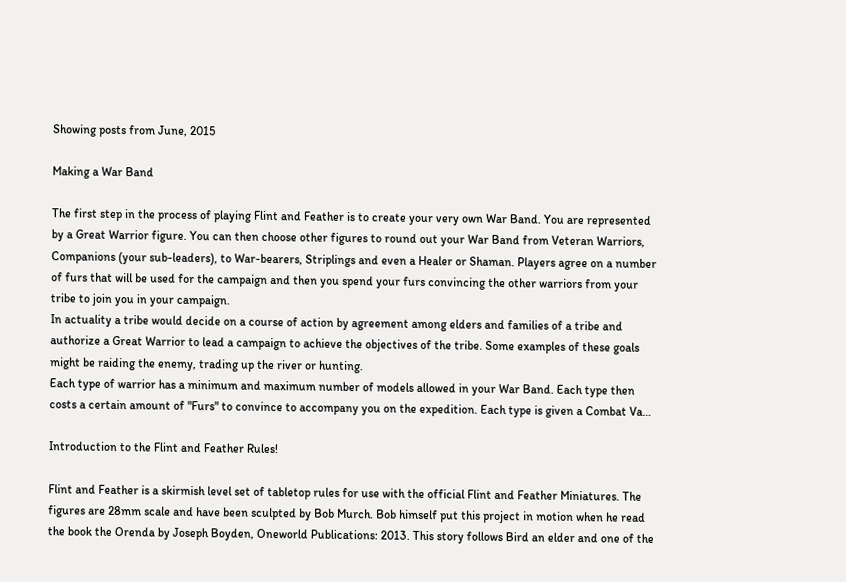Showing posts from June, 2015

Making a War Band

The first step in the process of playing Flint and Feather is to create your very own War Band. You are represented by a Great Warrior figure. You can then choose other figures to round out your War Band from Veteran Warriors, Companions (your sub-leaders), to War-bearers, Striplings and even a Healer or Shaman. Players agree on a number of furs that will be used for the campaign and then you spend your furs convincing the other warriors from your tribe to join you in your campaign.
In actuality a tribe would decide on a course of action by agreement among elders and families of a tribe and authorize a Great Warrior to lead a campaign to achieve the objectives of the tribe. Some examples of these goals might be raiding the enemy, trading up the river or hunting.
Each type of warrior has a minimum and maximum number of models allowed in your War Band. Each type then costs a certain amount of "Furs" to convince to accompany you on the expedition. Each type is given a Combat Va…

Introduction to the Flint and Feather Rules!

Flint and Feather is a skirmish level set of tabletop rules for use with the official Flint and Feather Miniatures. The figures are 28mm scale and have been sculpted by Bob Murch. Bob himself put this project in motion when he read the book the Orenda by Joseph Boyden, Oneworld Publications: 2013. This story follows Bird an elder and one of the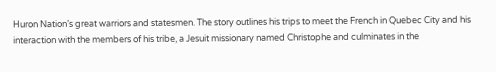Huron Nation’s great warriors and statesmen. The story outlines his trips to meet the French in Quebec City and his interaction with the members of his tribe, a Jesuit missionary named Christophe and culminates in the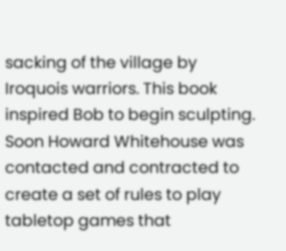sacking of the village by Iroquois warriors. This book inspired Bob to begin sculpting. Soon Howard Whitehouse was contacted and contracted to create a set of rules to play tabletop games that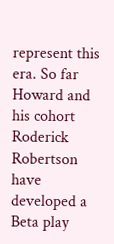represent this era. So far Howard and his cohort Roderick Robertson have developed a Beta play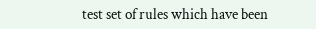test set of rules which have been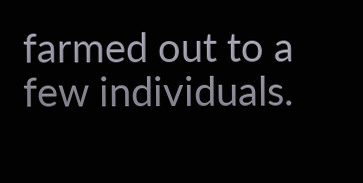farmed out to a few individuals.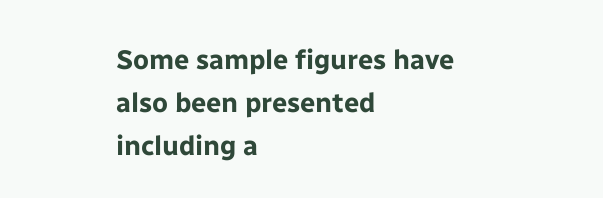Some sample figures have also been presented including a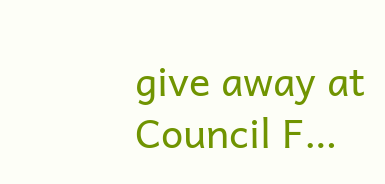give away at Council F…